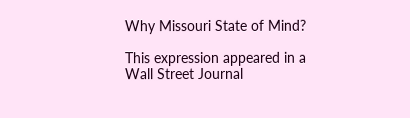Why Missouri State of Mind?

This expression appeared in a Wall Street Journal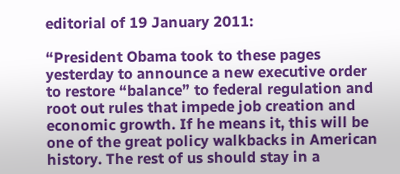editorial of 19 January 2011:

“President Obama took to these pages yesterday to announce a new executive order to restore “balance” to federal regulation and root out rules that impede job creation and economic growth. If he means it, this will be one of the great policy walkbacks in American history. The rest of us should stay in a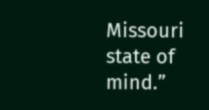Missouri state of mind.”